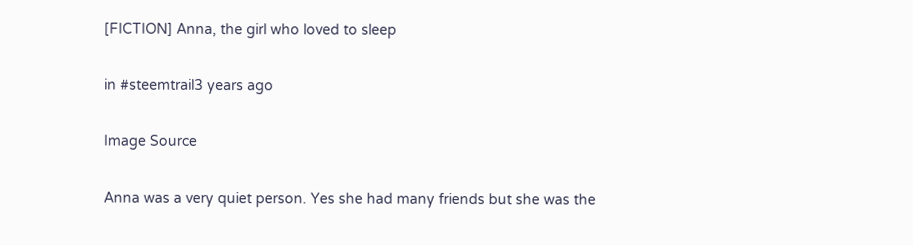[FICTION] Anna, the girl who loved to sleep

in #steemtrail3 years ago

Image Source

Anna was a very quiet person. Yes she had many friends but she was the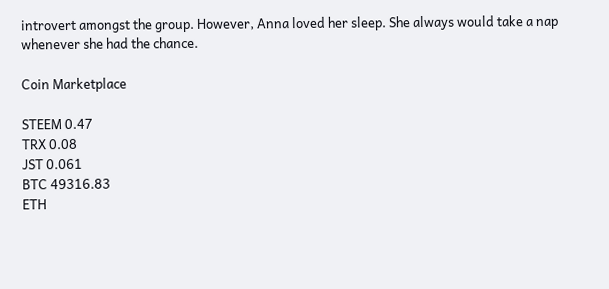introvert amongst the group. However, Anna loved her sleep. She always would take a nap whenever she had the chance.

Coin Marketplace

STEEM 0.47
TRX 0.08
JST 0.061
BTC 49316.83
ETH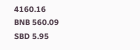4160.16
BNB 560.09
SBD 5.95